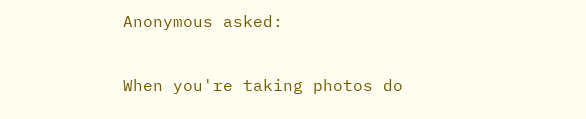Anonymous asked:

When you're taking photos do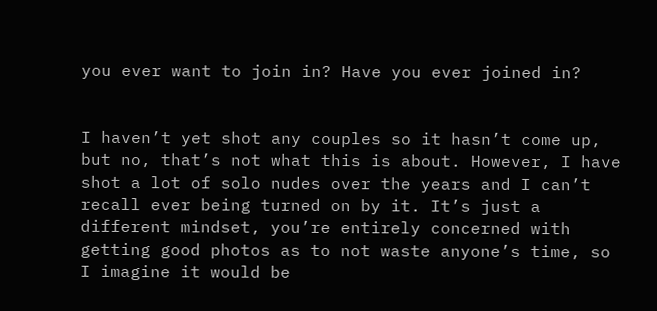you ever want to join in? Have you ever joined in?


I haven’t yet shot any couples so it hasn’t come up, but no, that’s not what this is about. However, I have shot a lot of solo nudes over the years and I can’t recall ever being turned on by it. It’s just a different mindset, you’re entirely concerned with getting good photos as to not waste anyone’s time, so I imagine it would be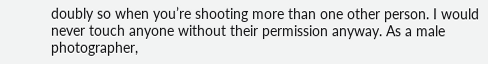doubly so when you’re shooting more than one other person. I would never touch anyone without their permission anyway. As a male photographer,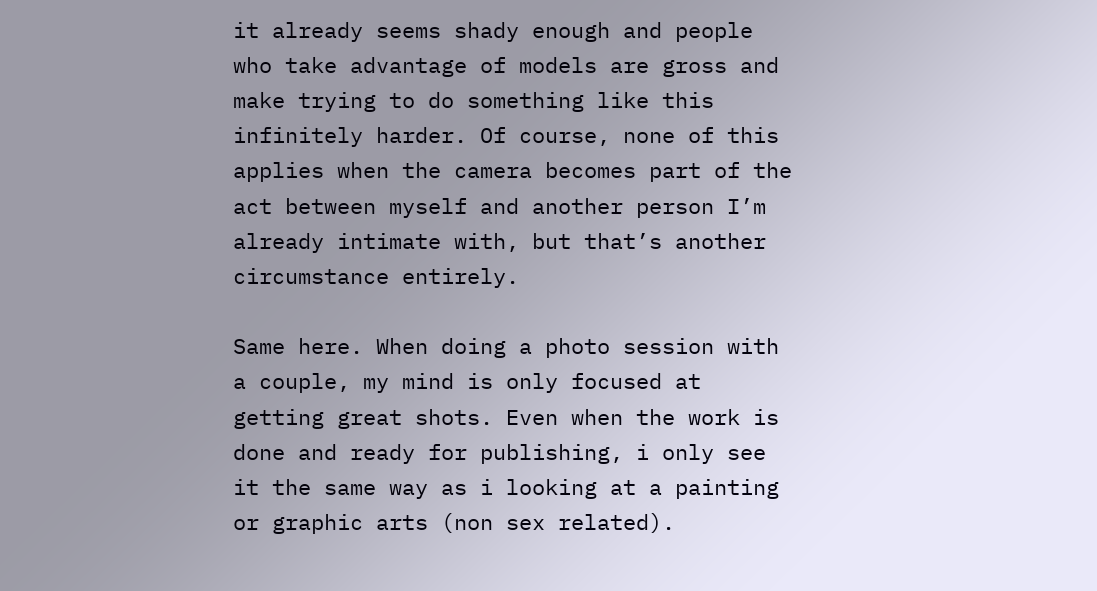it already seems shady enough and people who take advantage of models are gross and make trying to do something like this infinitely harder. Of course, none of this applies when the camera becomes part of the act between myself and another person I’m already intimate with, but that’s another circumstance entirely.

Same here. When doing a photo session with a couple, my mind is only focused at getting great shots. Even when the work is done and ready for publishing, i only see it the same way as i looking at a painting or graphic arts (non sex related).